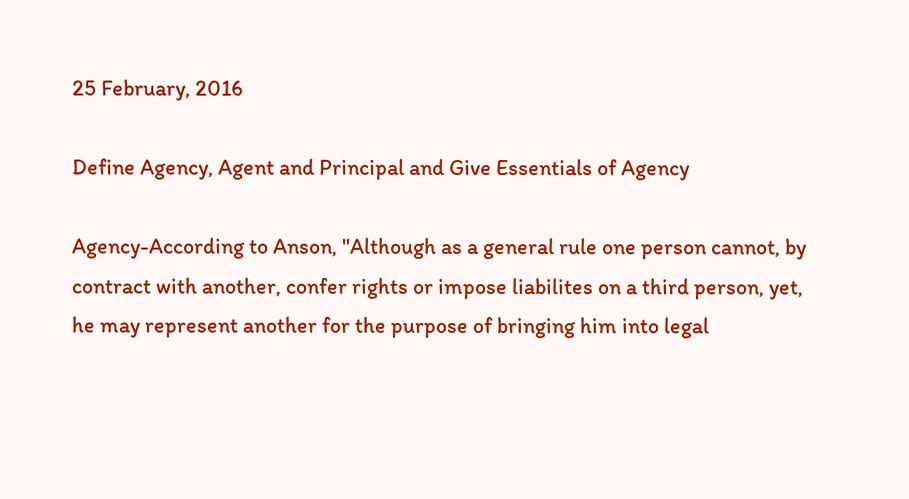25 February, 2016

Define Agency, Agent and Principal and Give Essentials of Agency

Agency-According to Anson, "Although as a general rule one person cannot, by contract with another, confer rights or impose liabilites on a third person, yet, he may represent another for the purpose of bringing him into legal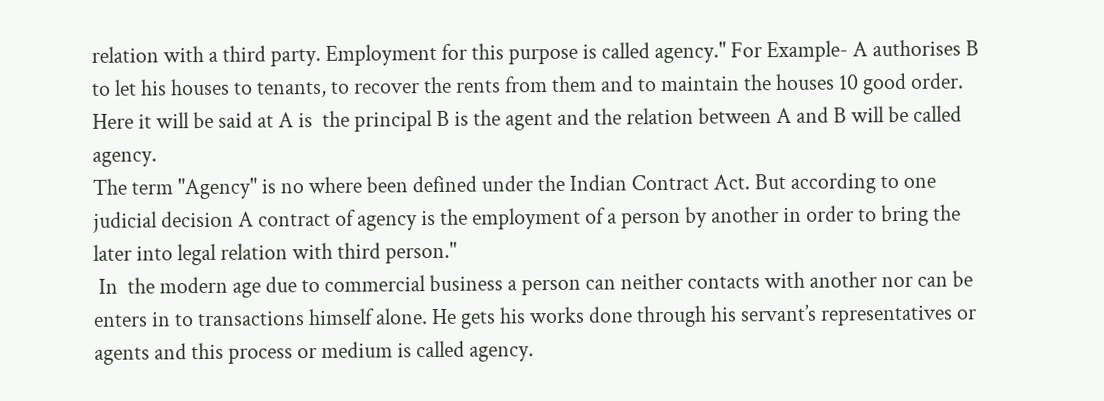relation with a third party. Employment for this purpose is called agency." For Example- A authorises B to let his houses to tenants, to recover the rents from them and to maintain the houses 10 good order. Here it will be said at A is  the principal B is the agent and the relation between A and B will be called agency.
The term "Agency" is no where been defined under the Indian Contract Act. But according to one judicial decision A contract of agency is the employment of a person by another in order to bring the later into legal relation with third person."
 In  the modern age due to commercial business a person can neither contacts with another nor can be enters in to transactions himself alone. He gets his works done through his servant’s representatives or agents and this process or medium is called agency.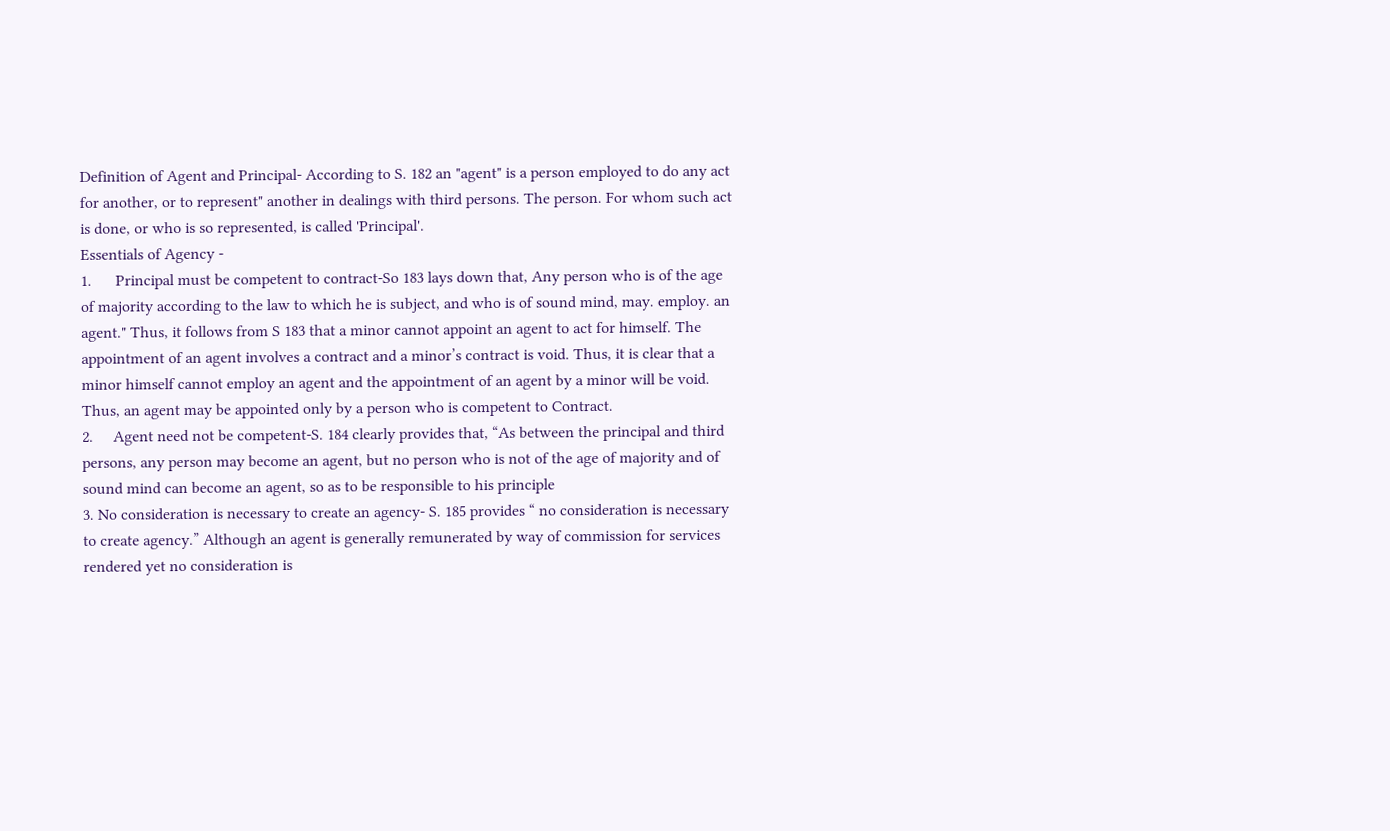Definition of Agent and Principal- According to S. 182 an "agent" is a person employed to do any act for another, or to represent" another in dealings with third persons. The person. For whom such act is done, or who is so represented, is called 'Principal'.
Essentials of Agency -
1.      Principal must be competent to contract-So 183 lays down that, Any person who is of the age of majority according to the law to which he is subject, and who is of sound mind, may. employ. an agent." Thus, it follows from S 183 that a minor cannot appoint an agent to act for himself. The appointment of an agent involves a contract and a minor’s contract is void. Thus, it is clear that a minor himself cannot employ an agent and the appointment of an agent by a minor will be void. Thus, an agent may be appointed only by a person who is competent to Contract.
2.     Agent need not be competent-S. 184 clearly provides that, “As between the principal and third persons, any person may become an agent, but no person who is not of the age of majority and of sound mind can become an agent, so as to be responsible to his principle
3. No consideration is necessary to create an agency- S. 185 provides “ no consideration is necessary to create agency.” Although an agent is generally remunerated by way of commission for services rendered yet no consideration is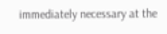immediately necessary at the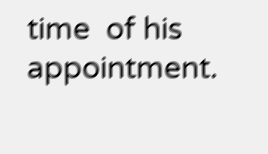time  of his appointment.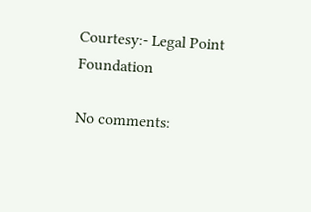Courtesy:- Legal Point Foundation

No comments: